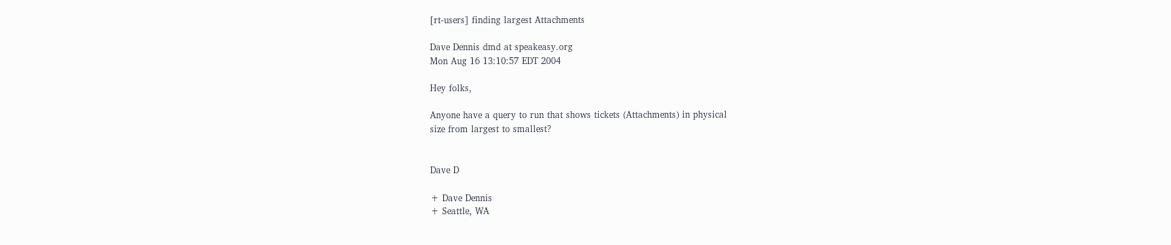[rt-users] finding largest Attachments

Dave Dennis dmd at speakeasy.org
Mon Aug 16 13:10:57 EDT 2004

Hey folks,

Anyone have a query to run that shows tickets (Attachments) in physical
size from largest to smallest?


Dave D

+ Dave Dennis
+ Seattle, WA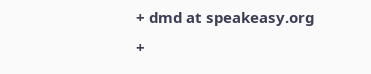+ dmd at speakeasy.org
+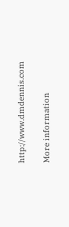http://www.dmdennis.com

More information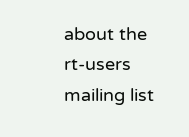about the rt-users mailing list